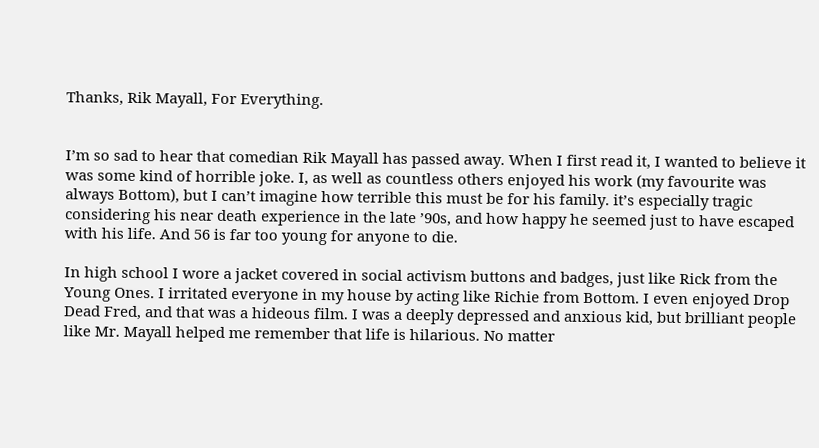Thanks, Rik Mayall, For Everything.


I’m so sad to hear that comedian Rik Mayall has passed away. When I first read it, I wanted to believe it was some kind of horrible joke. I, as well as countless others enjoyed his work (my favourite was always Bottom), but I can’t imagine how terrible this must be for his family. it’s especially tragic considering his near death experience in the late ’90s, and how happy he seemed just to have escaped with his life. And 56 is far too young for anyone to die.

In high school I wore a jacket covered in social activism buttons and badges, just like Rick from the Young Ones. I irritated everyone in my house by acting like Richie from Bottom. I even enjoyed Drop Dead Fred, and that was a hideous film. I was a deeply depressed and anxious kid, but brilliant people like Mr. Mayall helped me remember that life is hilarious. No matter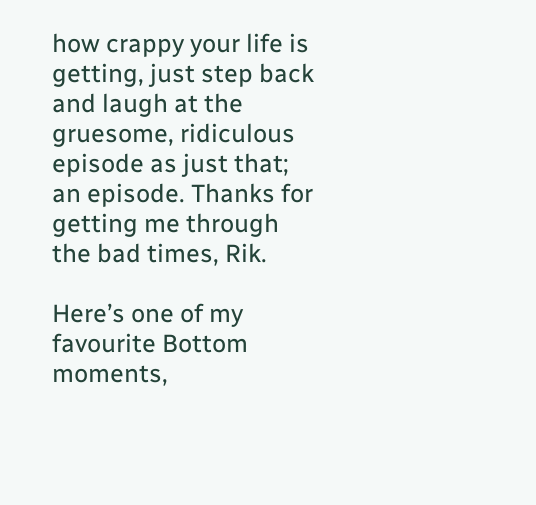how crappy your life is getting, just step back and laugh at the gruesome, ridiculous episode as just that; an episode. Thanks for getting me through the bad times, Rik.

Here’s one of my favourite Bottom moments,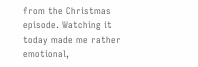from the Christmas episode. Watching it today made me rather emotional,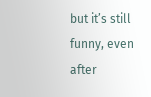but it’s still funny, even after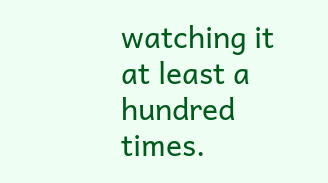watching it at least a hundred times.